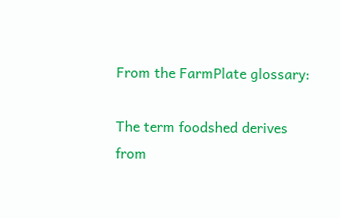From the FarmPlate glossary:

The term foodshed derives from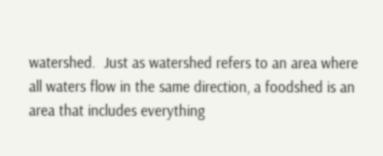watershed.  Just as watershed refers to an area where all waters flow in the same direction, a foodshed is an area that includes everything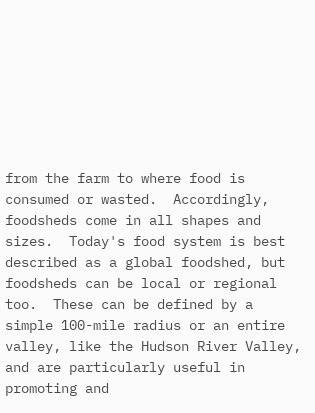from the farm to where food is consumed or wasted.  Accordingly, foodsheds come in all shapes and sizes.  Today's food system is best described as a global foodshed, but foodsheds can be local or regional too.  These can be defined by a simple 100-mile radius or an entire valley, like the Hudson River Valley, and are particularly useful in promoting and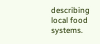describing local food systems.